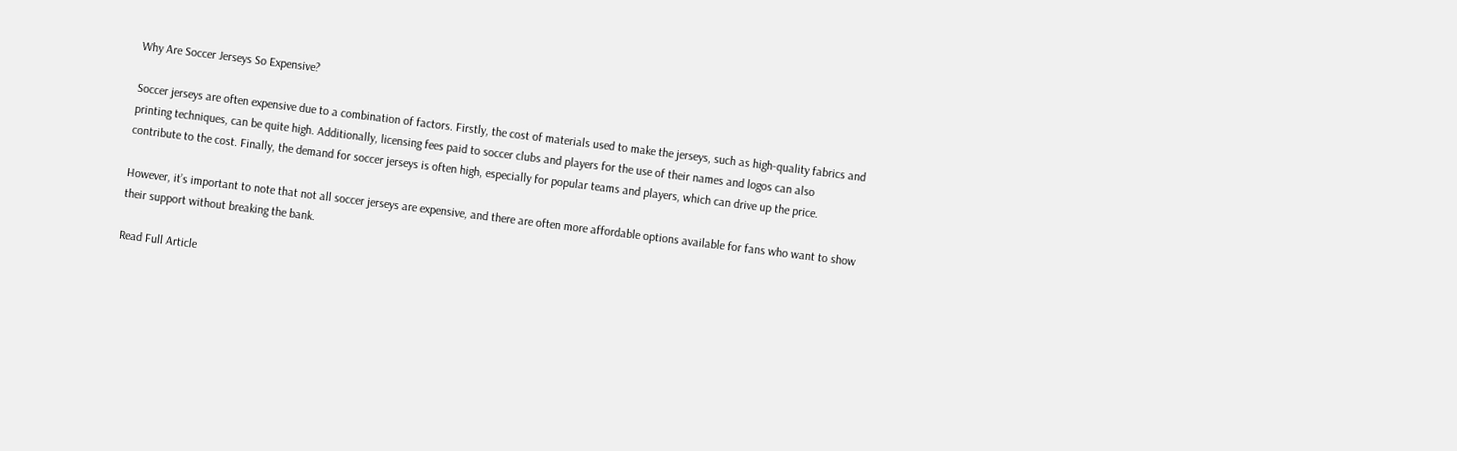Why Are Soccer Jerseys So Expensive?

Soccer jerseys are often expensive due to a combination of factors. Firstly, the cost of materials used to make the jerseys, such as high-quality fabrics and printing techniques, can be quite high. Additionally, licensing fees paid to soccer clubs and players for the use of their names and logos can also contribute to the cost. Finally, the demand for soccer jerseys is often high, especially for popular teams and players, which can drive up the price.

However, it’s important to note that not all soccer jerseys are expensive, and there are often more affordable options available for fans who want to show their support without breaking the bank.

Read Full Article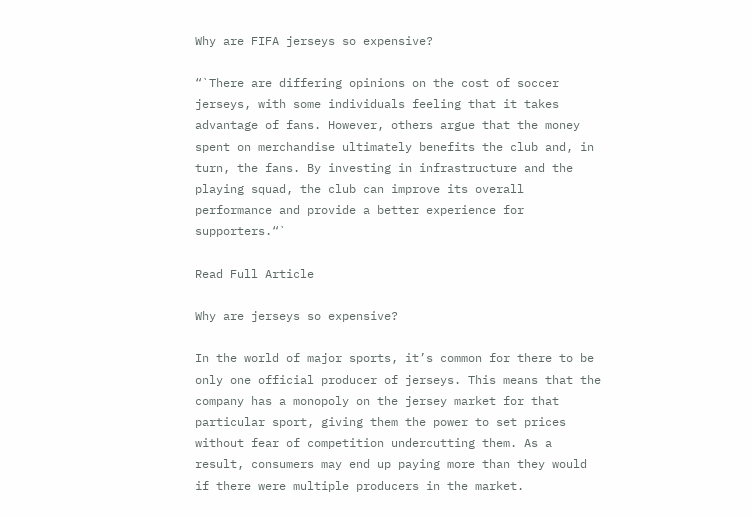Why are FIFA jerseys so expensive?

“`There are differing opinions on the cost of soccer jerseys, with some individuals feeling that it takes advantage of fans. However, others argue that the money spent on merchandise ultimately benefits the club and, in turn, the fans. By investing in infrastructure and the playing squad, the club can improve its overall performance and provide a better experience for supporters.“`

Read Full Article

Why are jerseys so expensive?

In the world of major sports, it’s common for there to be only one official producer of jerseys. This means that the company has a monopoly on the jersey market for that particular sport, giving them the power to set prices without fear of competition undercutting them. As a result, consumers may end up paying more than they would if there were multiple producers in the market.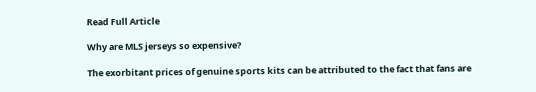Read Full Article

Why are MLS jerseys so expensive?

The exorbitant prices of genuine sports kits can be attributed to the fact that fans are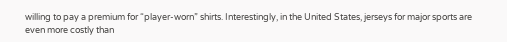willing to pay a premium for “player-worn” shirts. Interestingly, in the United States, jerseys for major sports are even more costly than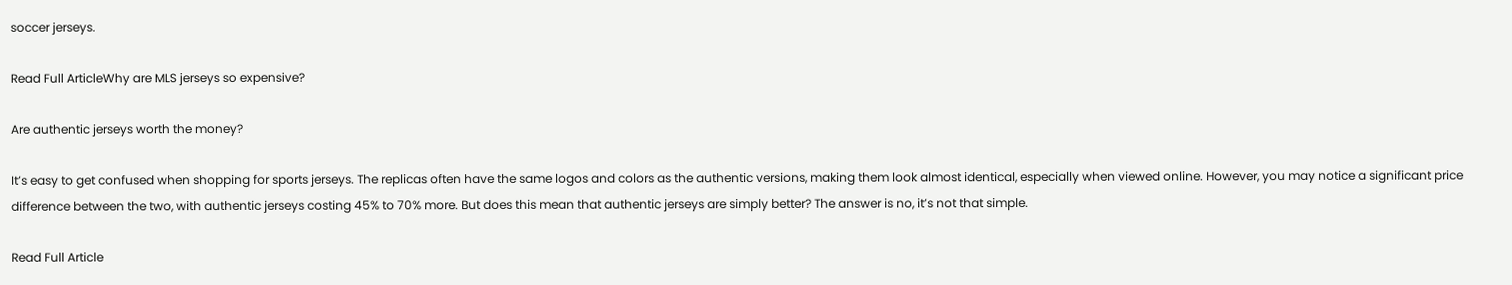soccer jerseys.

Read Full ArticleWhy are MLS jerseys so expensive?

Are authentic jerseys worth the money?

It’s easy to get confused when shopping for sports jerseys. The replicas often have the same logos and colors as the authentic versions, making them look almost identical, especially when viewed online. However, you may notice a significant price difference between the two, with authentic jerseys costing 45% to 70% more. But does this mean that authentic jerseys are simply better? The answer is no, it’s not that simple.

Read Full Article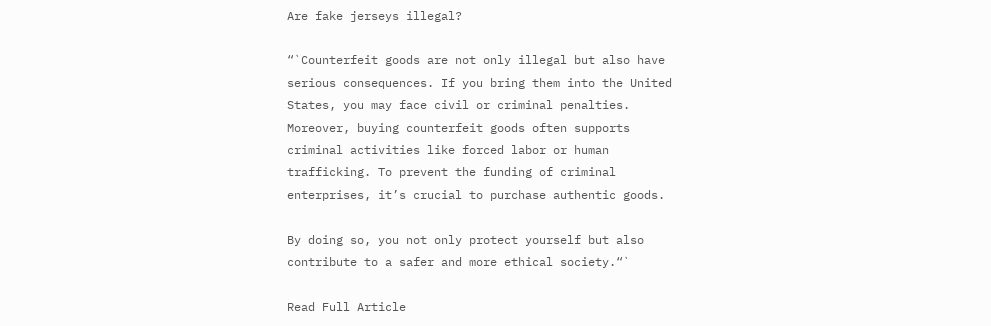Are fake jerseys illegal?

“`Counterfeit goods are not only illegal but also have serious consequences. If you bring them into the United States, you may face civil or criminal penalties. Moreover, buying counterfeit goods often supports criminal activities like forced labor or human trafficking. To prevent the funding of criminal enterprises, it’s crucial to purchase authentic goods.

By doing so, you not only protect yourself but also contribute to a safer and more ethical society.“`

Read Full Article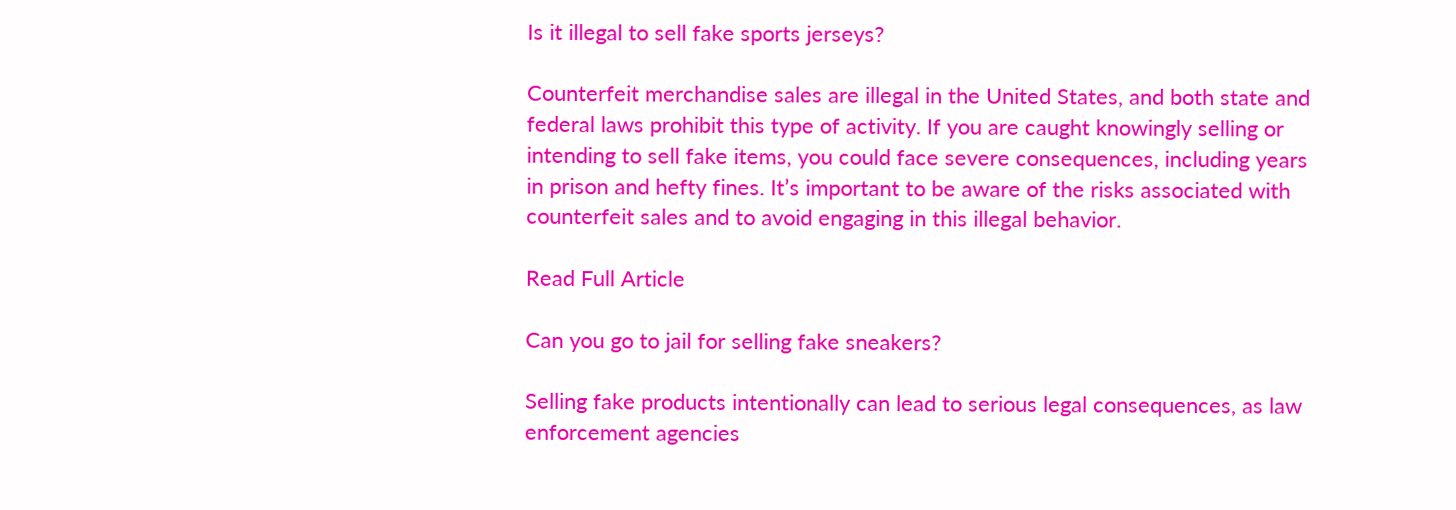Is it illegal to sell fake sports jerseys?

Counterfeit merchandise sales are illegal in the United States, and both state and federal laws prohibit this type of activity. If you are caught knowingly selling or intending to sell fake items, you could face severe consequences, including years in prison and hefty fines. It’s important to be aware of the risks associated with counterfeit sales and to avoid engaging in this illegal behavior.

Read Full Article

Can you go to jail for selling fake sneakers?

Selling fake products intentionally can lead to serious legal consequences, as law enforcement agencies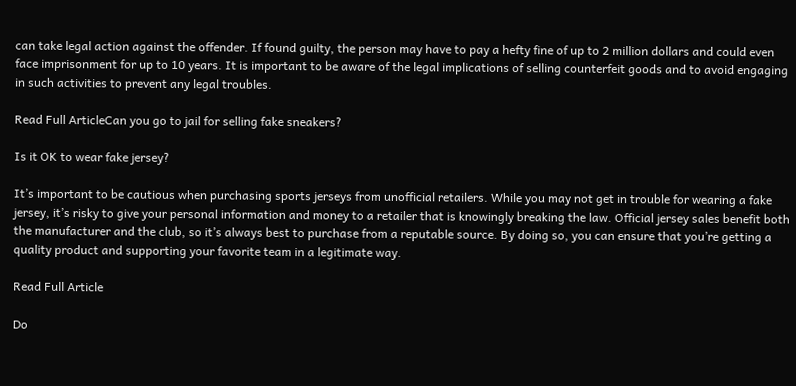can take legal action against the offender. If found guilty, the person may have to pay a hefty fine of up to 2 million dollars and could even face imprisonment for up to 10 years. It is important to be aware of the legal implications of selling counterfeit goods and to avoid engaging in such activities to prevent any legal troubles.

Read Full ArticleCan you go to jail for selling fake sneakers?

Is it OK to wear fake jersey?

It’s important to be cautious when purchasing sports jerseys from unofficial retailers. While you may not get in trouble for wearing a fake jersey, it’s risky to give your personal information and money to a retailer that is knowingly breaking the law. Official jersey sales benefit both the manufacturer and the club, so it’s always best to purchase from a reputable source. By doing so, you can ensure that you’re getting a quality product and supporting your favorite team in a legitimate way.

Read Full Article

Do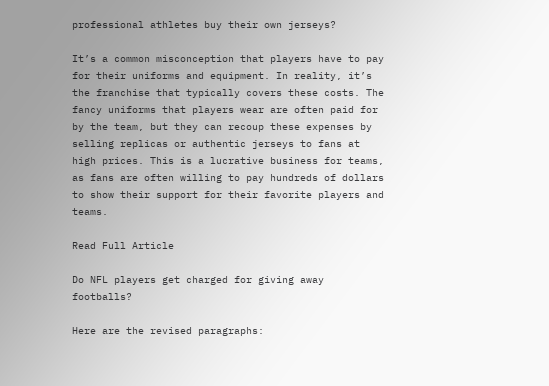professional athletes buy their own jerseys?

It’s a common misconception that players have to pay for their uniforms and equipment. In reality, it’s the franchise that typically covers these costs. The fancy uniforms that players wear are often paid for by the team, but they can recoup these expenses by selling replicas or authentic jerseys to fans at high prices. This is a lucrative business for teams, as fans are often willing to pay hundreds of dollars to show their support for their favorite players and teams.

Read Full Article

Do NFL players get charged for giving away footballs?

Here are the revised paragraphs: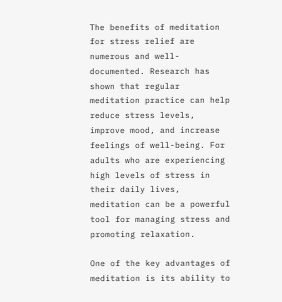The benefits of meditation for stress relief are numerous and well-documented. Research has shown that regular meditation practice can help reduce stress levels, improve mood, and increase feelings of well-being. For adults who are experiencing high levels of stress in their daily lives, meditation can be a powerful tool for managing stress and promoting relaxation.

One of the key advantages of meditation is its ability to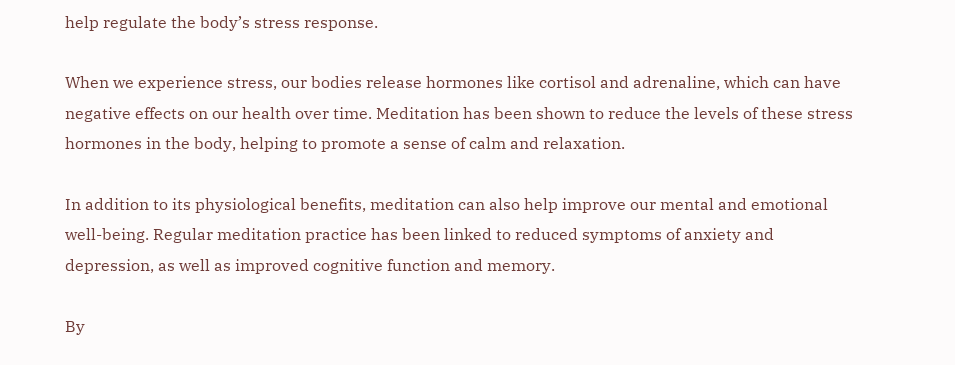help regulate the body’s stress response.

When we experience stress, our bodies release hormones like cortisol and adrenaline, which can have negative effects on our health over time. Meditation has been shown to reduce the levels of these stress hormones in the body, helping to promote a sense of calm and relaxation.

In addition to its physiological benefits, meditation can also help improve our mental and emotional well-being. Regular meditation practice has been linked to reduced symptoms of anxiety and depression, as well as improved cognitive function and memory.

By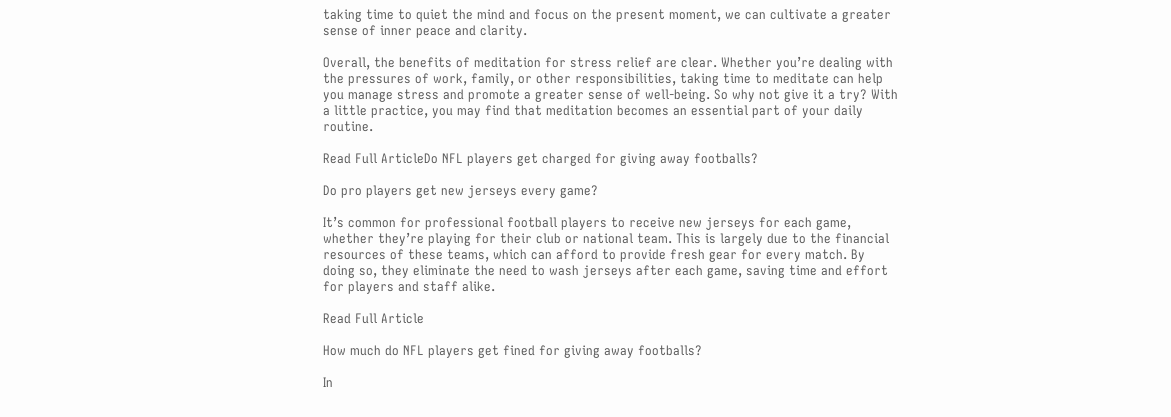taking time to quiet the mind and focus on the present moment, we can cultivate a greater sense of inner peace and clarity.

Overall, the benefits of meditation for stress relief are clear. Whether you’re dealing with the pressures of work, family, or other responsibilities, taking time to meditate can help you manage stress and promote a greater sense of well-being. So why not give it a try? With a little practice, you may find that meditation becomes an essential part of your daily routine.

Read Full ArticleDo NFL players get charged for giving away footballs?

Do pro players get new jerseys every game?

It’s common for professional football players to receive new jerseys for each game, whether they’re playing for their club or national team. This is largely due to the financial resources of these teams, which can afford to provide fresh gear for every match. By doing so, they eliminate the need to wash jerseys after each game, saving time and effort for players and staff alike.

Read Full Article

How much do NFL players get fined for giving away footballs?

In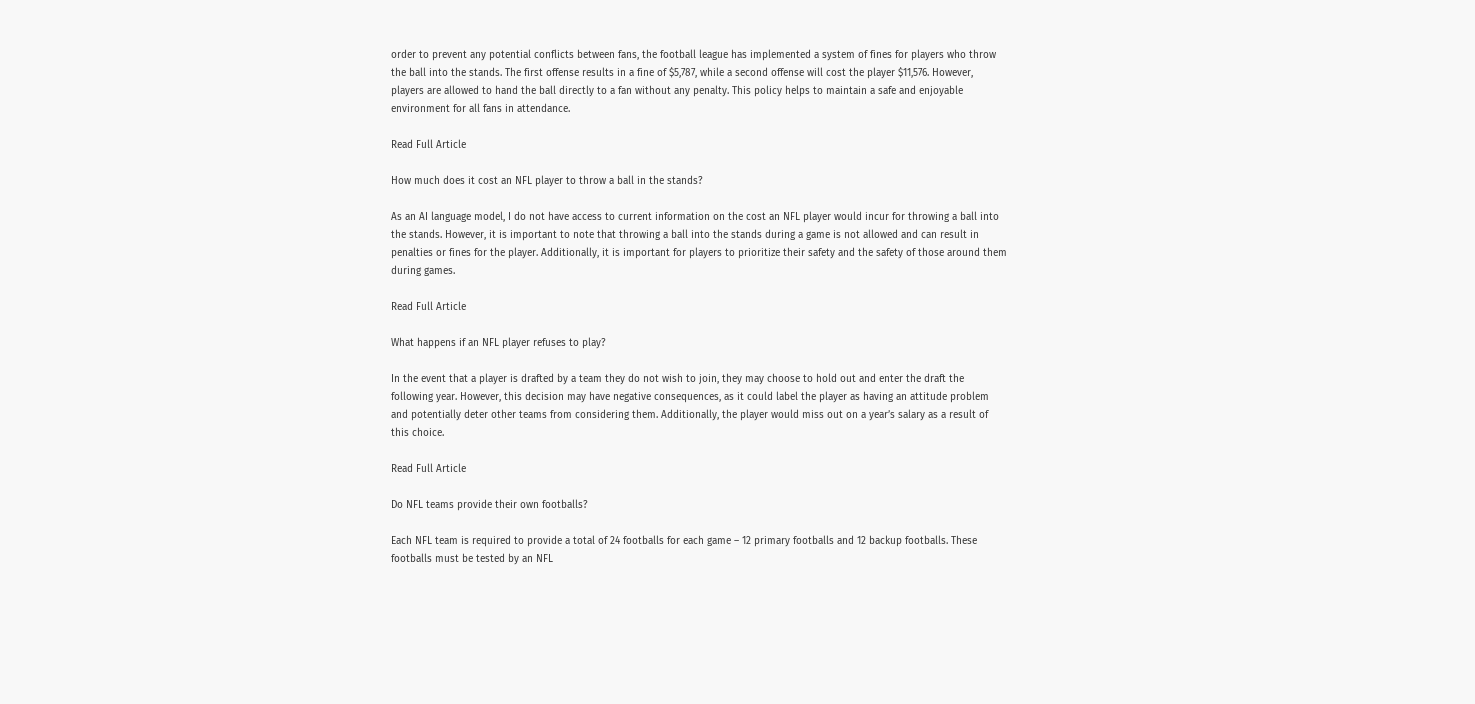order to prevent any potential conflicts between fans, the football league has implemented a system of fines for players who throw the ball into the stands. The first offense results in a fine of $5,787, while a second offense will cost the player $11,576. However, players are allowed to hand the ball directly to a fan without any penalty. This policy helps to maintain a safe and enjoyable environment for all fans in attendance.

Read Full Article

How much does it cost an NFL player to throw a ball in the stands?

As an AI language model, I do not have access to current information on the cost an NFL player would incur for throwing a ball into the stands. However, it is important to note that throwing a ball into the stands during a game is not allowed and can result in penalties or fines for the player. Additionally, it is important for players to prioritize their safety and the safety of those around them during games.

Read Full Article

What happens if an NFL player refuses to play?

In the event that a player is drafted by a team they do not wish to join, they may choose to hold out and enter the draft the following year. However, this decision may have negative consequences, as it could label the player as having an attitude problem and potentially deter other teams from considering them. Additionally, the player would miss out on a year’s salary as a result of this choice.

Read Full Article

Do NFL teams provide their own footballs?

Each NFL team is required to provide a total of 24 footballs for each game – 12 primary footballs and 12 backup footballs. These footballs must be tested by an NFL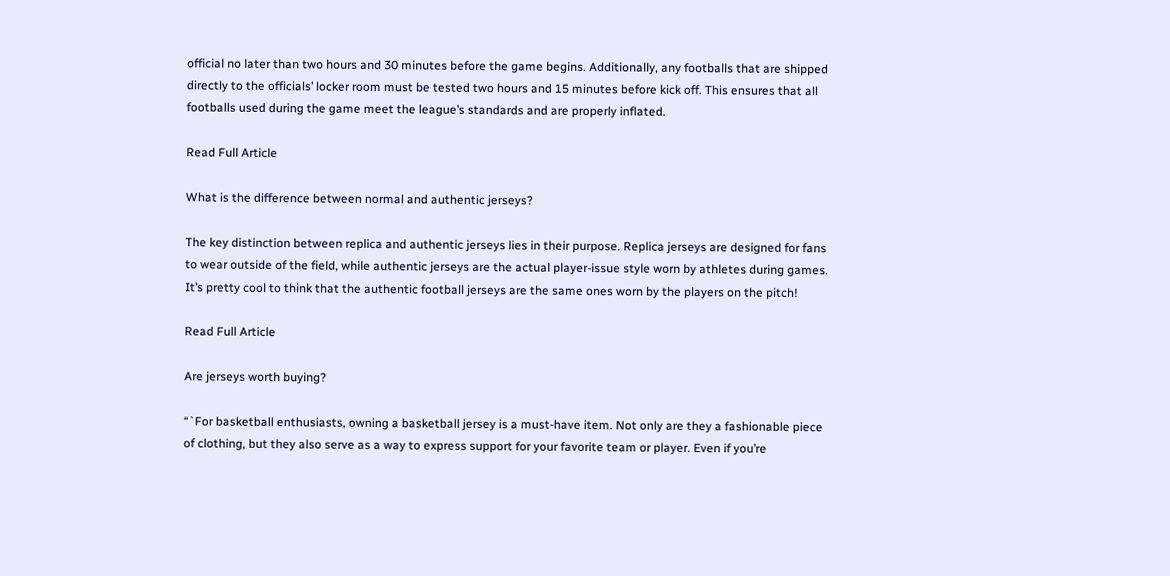official no later than two hours and 30 minutes before the game begins. Additionally, any footballs that are shipped directly to the officials’ locker room must be tested two hours and 15 minutes before kick off. This ensures that all footballs used during the game meet the league’s standards and are properly inflated.

Read Full Article

What is the difference between normal and authentic jerseys?

The key distinction between replica and authentic jerseys lies in their purpose. Replica jerseys are designed for fans to wear outside of the field, while authentic jerseys are the actual player-issue style worn by athletes during games. It’s pretty cool to think that the authentic football jerseys are the same ones worn by the players on the pitch!

Read Full Article

Are jerseys worth buying?

“`For basketball enthusiasts, owning a basketball jersey is a must-have item. Not only are they a fashionable piece of clothing, but they also serve as a way to express support for your favorite team or player. Even if you’re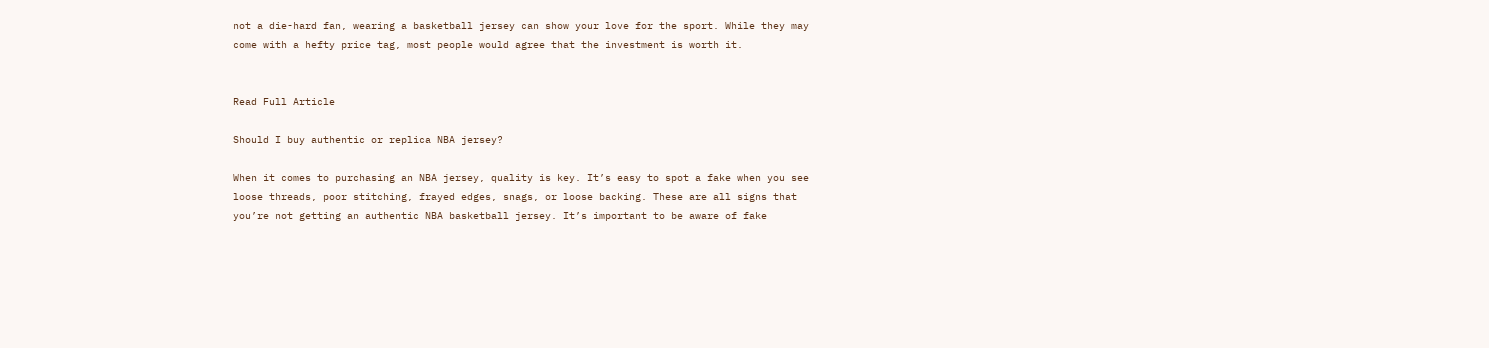not a die-hard fan, wearing a basketball jersey can show your love for the sport. While they may come with a hefty price tag, most people would agree that the investment is worth it.


Read Full Article

Should I buy authentic or replica NBA jersey?

When it comes to purchasing an NBA jersey, quality is key. It’s easy to spot a fake when you see loose threads, poor stitching, frayed edges, snags, or loose backing. These are all signs that you’re not getting an authentic NBA basketball jersey. It’s important to be aware of fake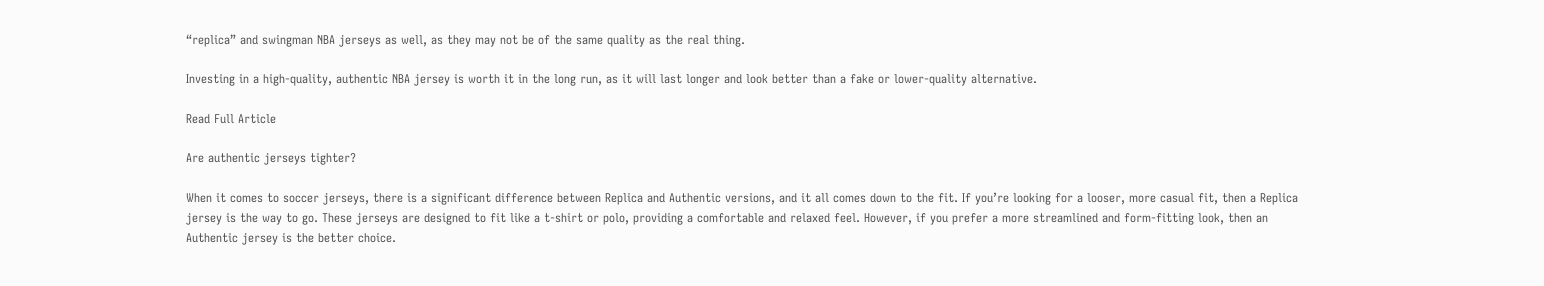“replica” and swingman NBA jerseys as well, as they may not be of the same quality as the real thing.

Investing in a high-quality, authentic NBA jersey is worth it in the long run, as it will last longer and look better than a fake or lower-quality alternative.

Read Full Article

Are authentic jerseys tighter?

When it comes to soccer jerseys, there is a significant difference between Replica and Authentic versions, and it all comes down to the fit. If you’re looking for a looser, more casual fit, then a Replica jersey is the way to go. These jerseys are designed to fit like a t-shirt or polo, providing a comfortable and relaxed feel. However, if you prefer a more streamlined and form-fitting look, then an Authentic jersey is the better choice.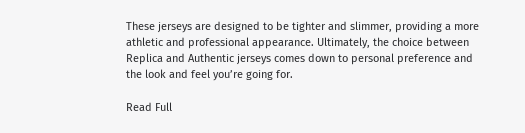These jerseys are designed to be tighter and slimmer, providing a more athletic and professional appearance. Ultimately, the choice between Replica and Authentic jerseys comes down to personal preference and the look and feel you’re going for.

Read Full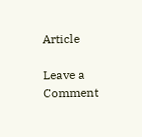Article

Leave a Comment